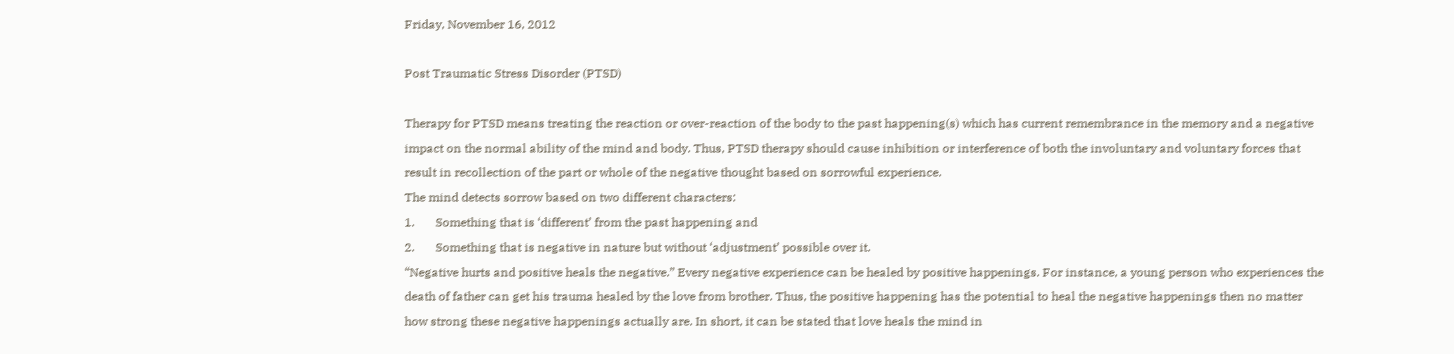Friday, November 16, 2012

Post Traumatic Stress Disorder (PTSD)

Therapy for PTSD means treating the reaction or over-reaction of the body to the past happening(s) which has current remembrance in the memory and a negative impact on the normal ability of the mind and body. Thus, PTSD therapy should cause inhibition or interference of both the involuntary and voluntary forces that result in recollection of the part or whole of the negative thought based on sorrowful experience.
The mind detects sorrow based on two different characters:
1.       Something that is ‘different’ from the past happening and
2.       Something that is negative in nature but without ‘adjustment’ possible over it.
“Negative hurts and positive heals the negative.” Every negative experience can be healed by positive happenings. For instance, a young person who experiences the death of father can get his trauma healed by the love from brother. Thus, the positive happening has the potential to heal the negative happenings then no matter how strong these negative happenings actually are. In short, it can be stated that love heals the mind in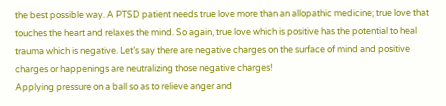the best possible way. A PTSD patient needs true love more than an allopathic medicine; true love that touches the heart and relaxes the mind. So again, true love which is positive has the potential to heal trauma which is negative. Let’s say there are negative charges on the surface of mind and positive charges or happenings are neutralizing those negative charges!
Applying pressure on a ball so as to relieve anger and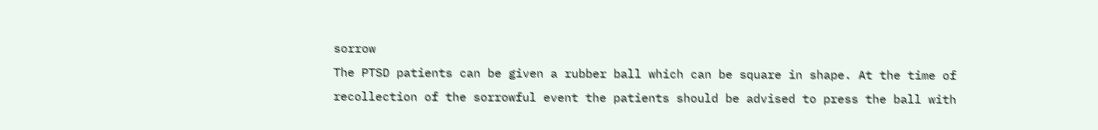sorrow
The PTSD patients can be given a rubber ball which can be square in shape. At the time of recollection of the sorrowful event the patients should be advised to press the ball with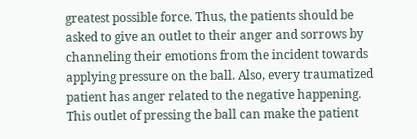greatest possible force. Thus, the patients should be asked to give an outlet to their anger and sorrows by channeling their emotions from the incident towards applying pressure on the ball. Also, every traumatized patient has anger related to the negative happening. This outlet of pressing the ball can make the patient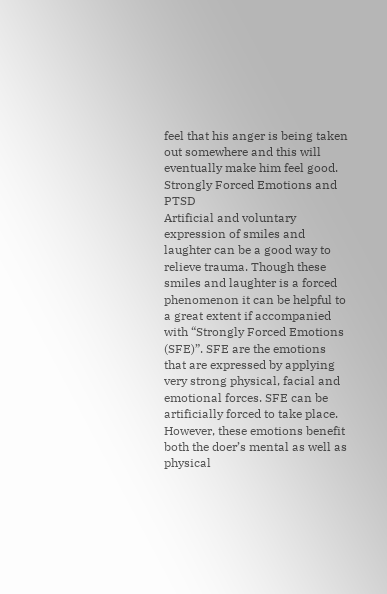feel that his anger is being taken out somewhere and this will eventually make him feel good.
Strongly Forced Emotions and PTSD
Artificial and voluntary expression of smiles and laughter can be a good way to relieve trauma. Though these smiles and laughter is a forced phenomenon it can be helpful to a great extent if accompanied with “Strongly Forced Emotions (SFE)”. SFE are the emotions that are expressed by applying very strong physical, facial and emotional forces. SFE can be artificially forced to take place. However, these emotions benefit both the doer’s mental as well as physical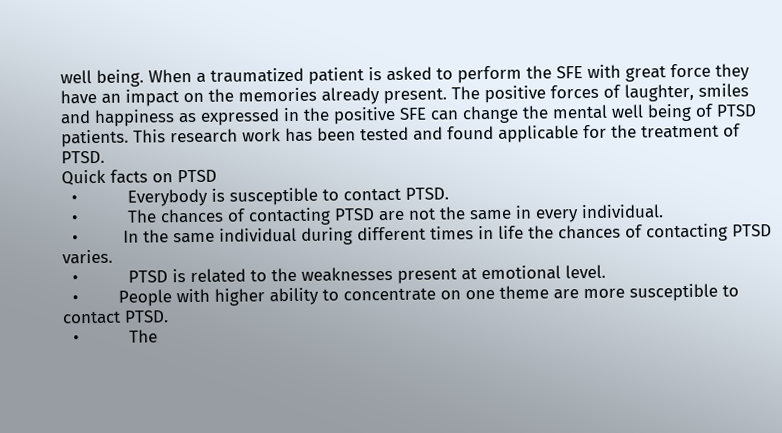well being. When a traumatized patient is asked to perform the SFE with great force they have an impact on the memories already present. The positive forces of laughter, smiles and happiness as expressed in the positive SFE can change the mental well being of PTSD patients. This research work has been tested and found applicable for the treatment of PTSD.
Quick facts on PTSD
  •          Everybody is susceptible to contact PTSD.
  •          The chances of contacting PTSD are not the same in every individual.
  •         In the same individual during different times in life the chances of contacting PTSD varies.
  •          PTSD is related to the weaknesses present at emotional level.
  •        People with higher ability to concentrate on one theme are more susceptible to contact PTSD.
  •          The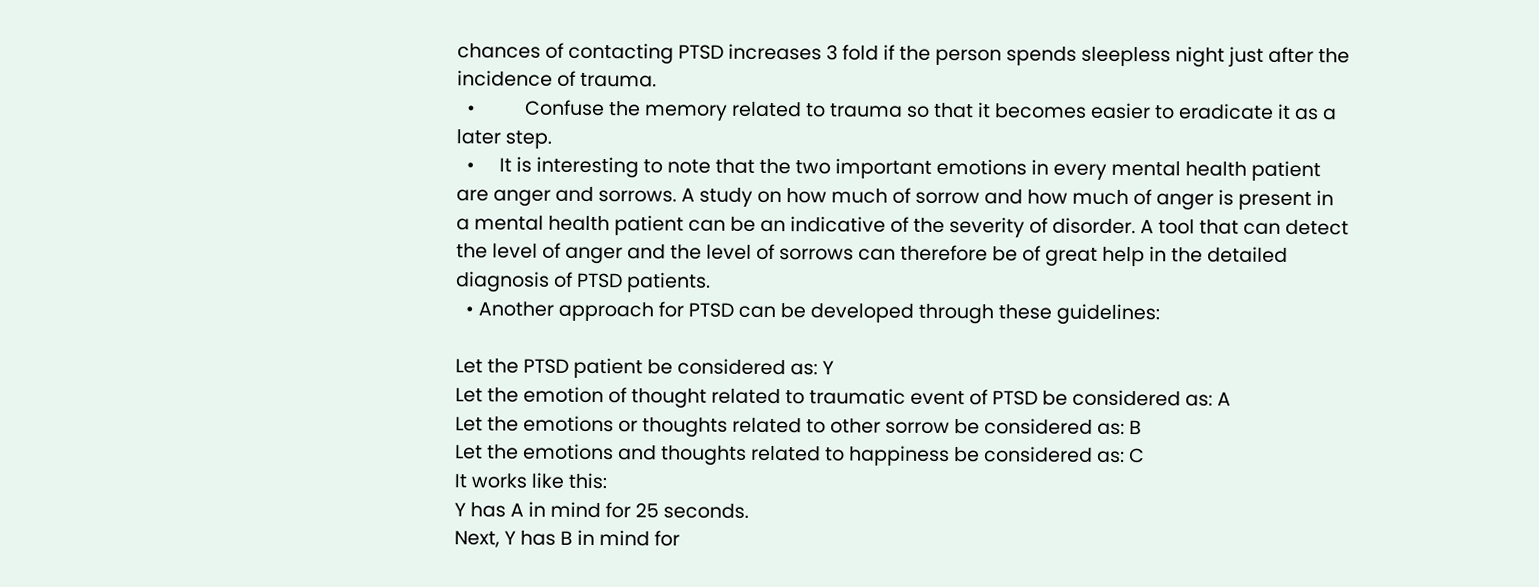chances of contacting PTSD increases 3 fold if the person spends sleepless night just after the incidence of trauma.
  •          Confuse the memory related to trauma so that it becomes easier to eradicate it as a later step.
  •     It is interesting to note that the two important emotions in every mental health patient are anger and sorrows. A study on how much of sorrow and how much of anger is present in a mental health patient can be an indicative of the severity of disorder. A tool that can detect the level of anger and the level of sorrows can therefore be of great help in the detailed diagnosis of PTSD patients.
  • Another approach for PTSD can be developed through these guidelines:

Let the PTSD patient be considered as: Y
Let the emotion of thought related to traumatic event of PTSD be considered as: A
Let the emotions or thoughts related to other sorrow be considered as: B
Let the emotions and thoughts related to happiness be considered as: C
It works like this:
Y has A in mind for 25 seconds.
Next, Y has B in mind for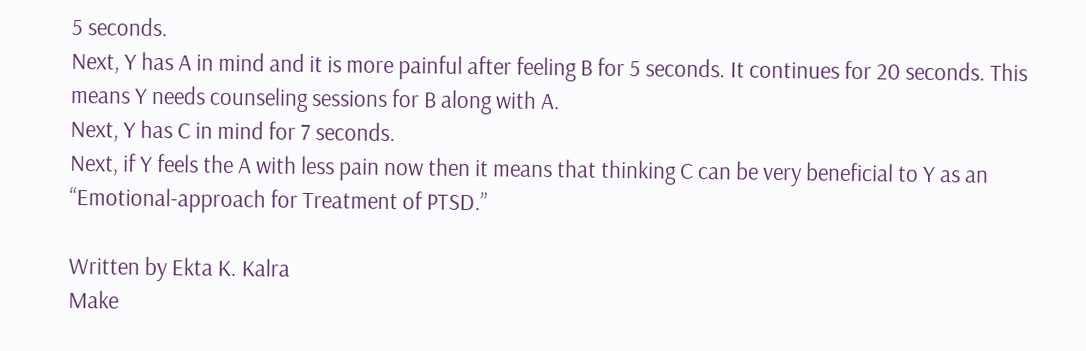5 seconds.
Next, Y has A in mind and it is more painful after feeling B for 5 seconds. It continues for 20 seconds. This means Y needs counseling sessions for B along with A.
Next, Y has C in mind for 7 seconds.
Next, if Y feels the A with less pain now then it means that thinking C can be very beneficial to Y as an “Emotional-approach for Treatment of PTSD.”

Written by Ekta K. Kalra
Make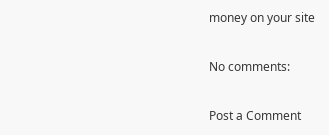money on your site

No comments:

Post a Comment